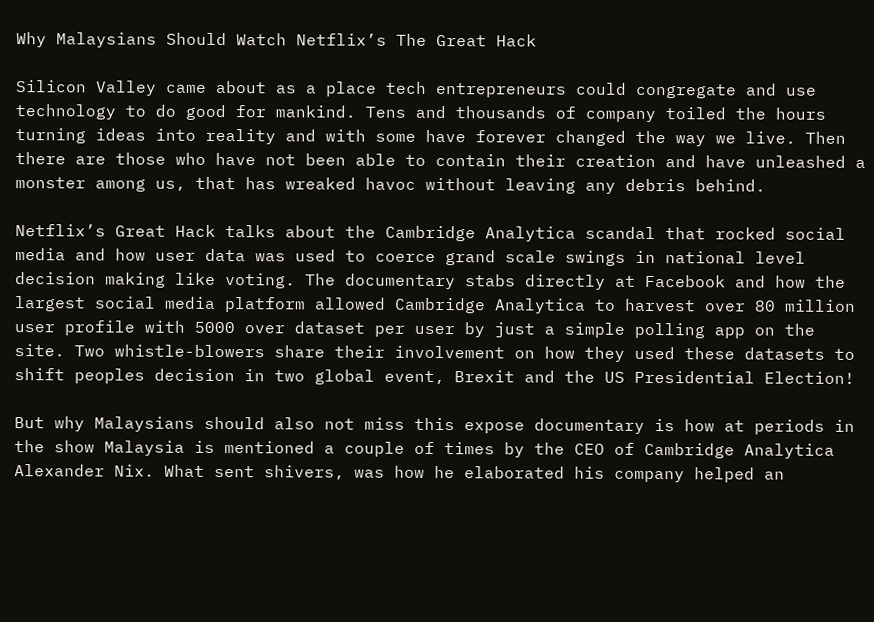Why Malaysians Should Watch Netflix’s The Great Hack

Silicon Valley came about as a place tech entrepreneurs could congregate and use technology to do good for mankind. Tens and thousands of company toiled the hours turning ideas into reality and with some have forever changed the way we live. Then there are those who have not been able to contain their creation and have unleashed a monster among us, that has wreaked havoc without leaving any debris behind.

Netflix’s Great Hack talks about the Cambridge Analytica scandal that rocked social media and how user data was used to coerce grand scale swings in national level decision making like voting. The documentary stabs directly at Facebook and how the largest social media platform allowed Cambridge Analytica to harvest over 80 million user profile with 5000 over dataset per user by just a simple polling app on the site. Two whistle-blowers share their involvement on how they used these datasets to shift peoples decision in two global event, Brexit and the US Presidential Election!

But why Malaysians should also not miss this expose documentary is how at periods in the show Malaysia is mentioned a couple of times by the CEO of Cambridge Analytica Alexander Nix. What sent shivers, was how he elaborated his company helped an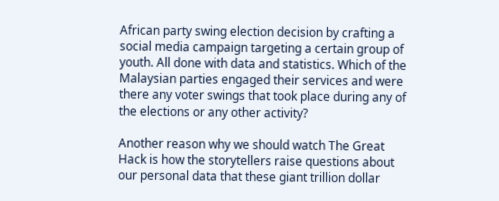African party swing election decision by crafting a social media campaign targeting a certain group of youth. All done with data and statistics. Which of the Malaysian parties engaged their services and were there any voter swings that took place during any of the elections or any other activity?

Another reason why we should watch The Great Hack is how the storytellers raise questions about our personal data that these giant trillion dollar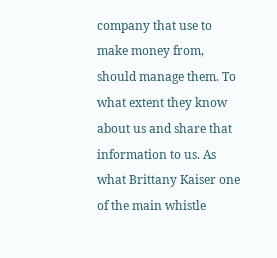company that use to make money from, should manage them. To what extent they know about us and share that information to us. As what Brittany Kaiser one of the main whistle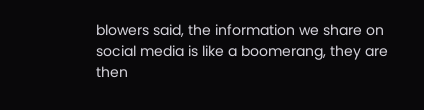blowers said, the information we share on social media is like a boomerang, they are then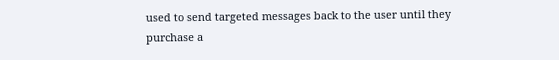used to send targeted messages back to the user until they purchase a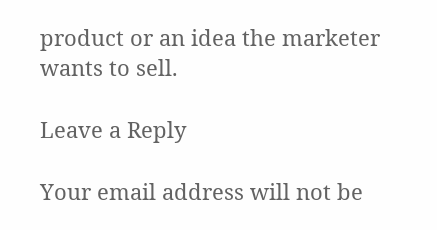product or an idea the marketer wants to sell.

Leave a Reply

Your email address will not be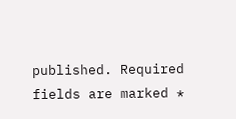published. Required fields are marked *